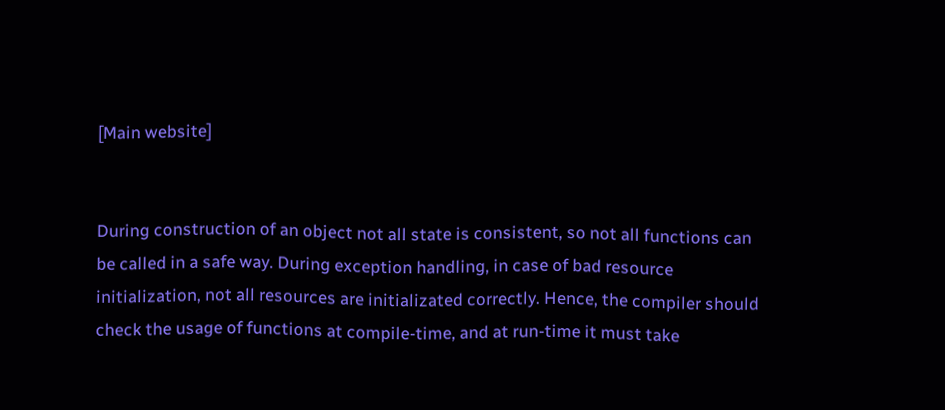[Main website]


During construction of an object not all state is consistent, so not all functions can be called in a safe way. During exception handling, in case of bad resource initialization, not all resources are initializated correctly. Hence, the compiler should check the usage of functions at compile-time, and at run-time it must take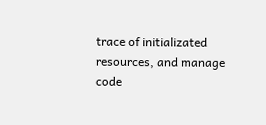trace of initializated resources, and manage code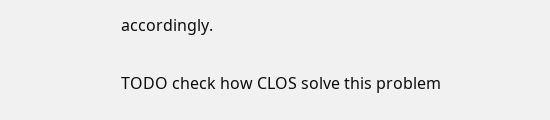accordingly.

TODO check how CLOS solve this problem